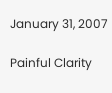January 31, 2007

Painful Clarity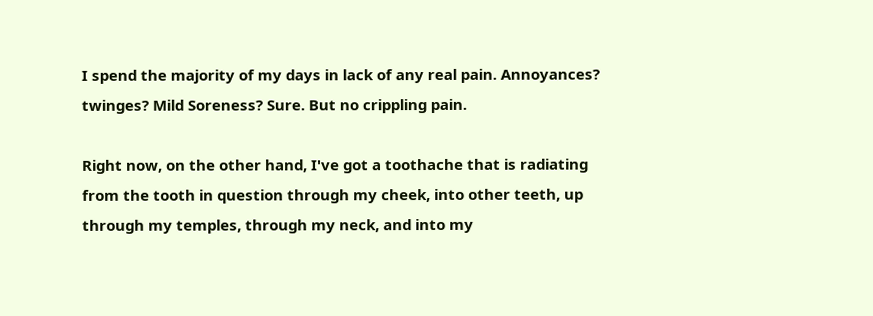I spend the majority of my days in lack of any real pain. Annoyances? twinges? Mild Soreness? Sure. But no crippling pain.

Right now, on the other hand, I've got a toothache that is radiating from the tooth in question through my cheek, into other teeth, up through my temples, through my neck, and into my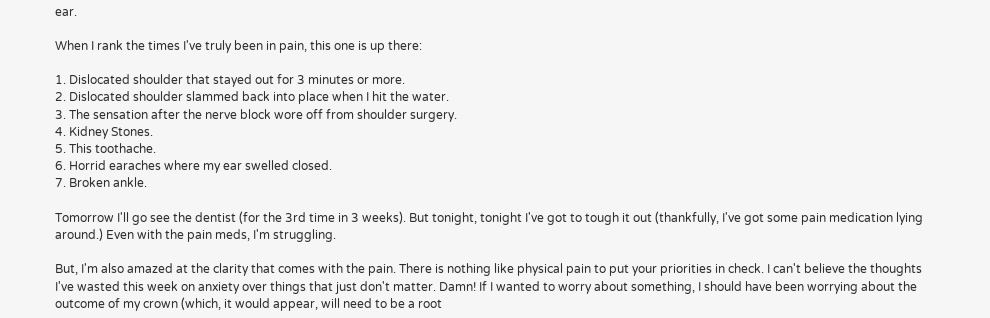ear.

When I rank the times I've truly been in pain, this one is up there:

1. Dislocated shoulder that stayed out for 3 minutes or more.
2. Dislocated shoulder slammed back into place when I hit the water.
3. The sensation after the nerve block wore off from shoulder surgery.
4. Kidney Stones.
5. This toothache.
6. Horrid earaches where my ear swelled closed.
7. Broken ankle.

Tomorrow I'll go see the dentist (for the 3rd time in 3 weeks). But tonight, tonight I've got to tough it out (thankfully, I've got some pain medication lying around.) Even with the pain meds, I'm struggling.

But, I'm also amazed at the clarity that comes with the pain. There is nothing like physical pain to put your priorities in check. I can't believe the thoughts I've wasted this week on anxiety over things that just don't matter. Damn! If I wanted to worry about something, I should have been worrying about the outcome of my crown (which, it would appear, will need to be a root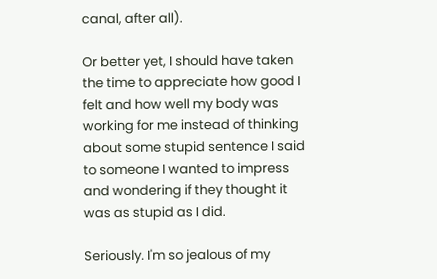canal, after all).

Or better yet, I should have taken the time to appreciate how good I felt and how well my body was working for me instead of thinking about some stupid sentence I said to someone I wanted to impress and wondering if they thought it was as stupid as I did.

Seriously. I'm so jealous of my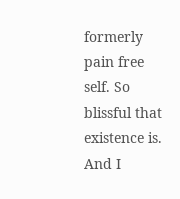formerly pain free self. So blissful that existence is. And I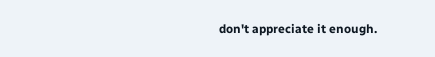don't appreciate it enough.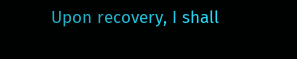Upon recovery, I shall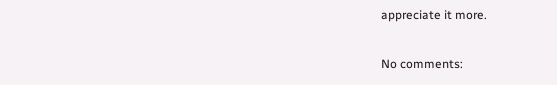appreciate it more.

No comments: